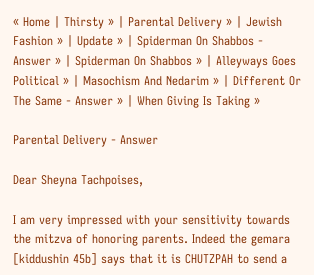« Home | Thirsty » | Parental Delivery » | Jewish Fashion » | Update » | Spiderman On Shabbos - Answer » | Spiderman On Shabbos » | Alleyways Goes Political » | Masochism And Nedarim » | Different Or The Same - Answer » | When Giving Is Taking »

Parental Delivery - Answer

Dear Sheyna Tachpoises,

I am very impressed with your sensitivity towards the mitzva of honoring parents. Indeed the gemara [kiddushin 45b] says that it is CHUTZPAH to send a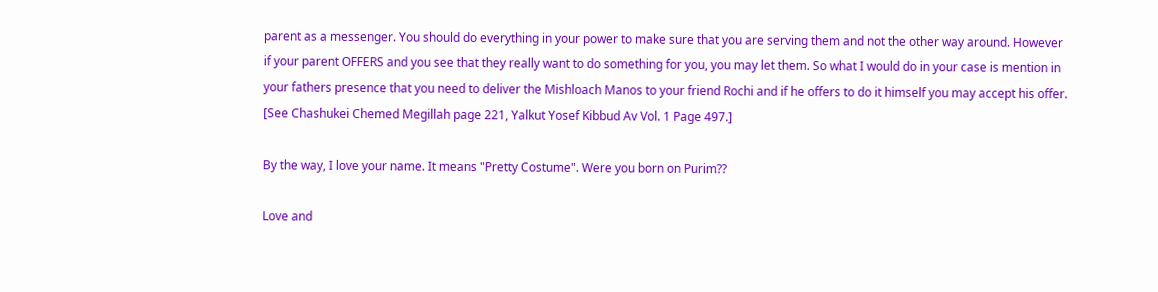parent as a messenger. You should do everything in your power to make sure that you are serving them and not the other way around. However if your parent OFFERS and you see that they really want to do something for you, you may let them. So what I would do in your case is mention in your fathers presence that you need to deliver the Mishloach Manos to your friend Rochi and if he offers to do it himself you may accept his offer. [See Chashukei Chemed Megillah page 221, Yalkut Yosef Kibbud Av Vol. 1 Page 497.]

By the way, I love your name. It means "Pretty Costume". Were you born on Purim??

Love and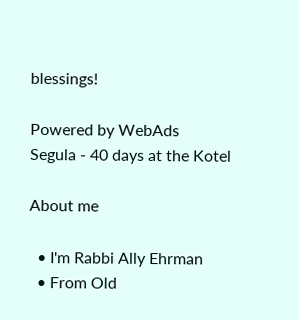blessings!

Powered by WebAds
Segula - 40 days at the Kotel

About me

  • I'm Rabbi Ally Ehrman
  • From Old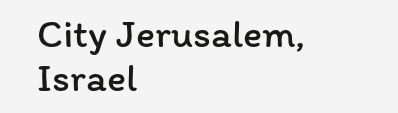City Jerusalem, Israel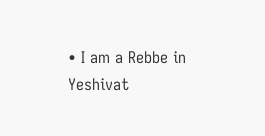• I am a Rebbe in Yeshivat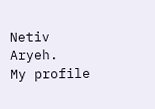Netiv Aryeh.
My profile